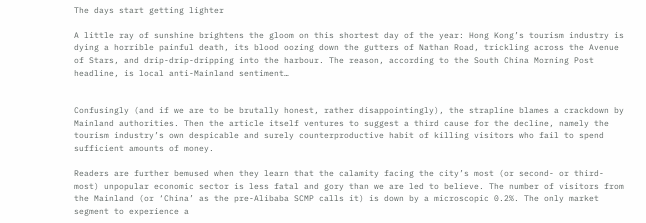The days start getting lighter

A little ray of sunshine brightens the gloom on this shortest day of the year: Hong Kong’s tourism industry is dying a horrible painful death, its blood oozing down the gutters of Nathan Road, trickling across the Avenue of Stars, and drip-drip-dripping into the harbour. The reason, according to the South China Morning Post headline, is local anti-Mainland sentiment…


Confusingly (and if we are to be brutally honest, rather disappointingly), the strapline blames a crackdown by Mainland authorities. Then the article itself ventures to suggest a third cause for the decline, namely the tourism industry’s own despicable and surely counterproductive habit of killing visitors who fail to spend sufficient amounts of money.

Readers are further bemused when they learn that the calamity facing the city’s most (or second- or third-most) unpopular economic sector is less fatal and gory than we are led to believe. The number of visitors from the Mainland (or ‘China’ as the pre-Alibaba SCMP calls it) is down by a microscopic 0.2%. The only market segment to experience a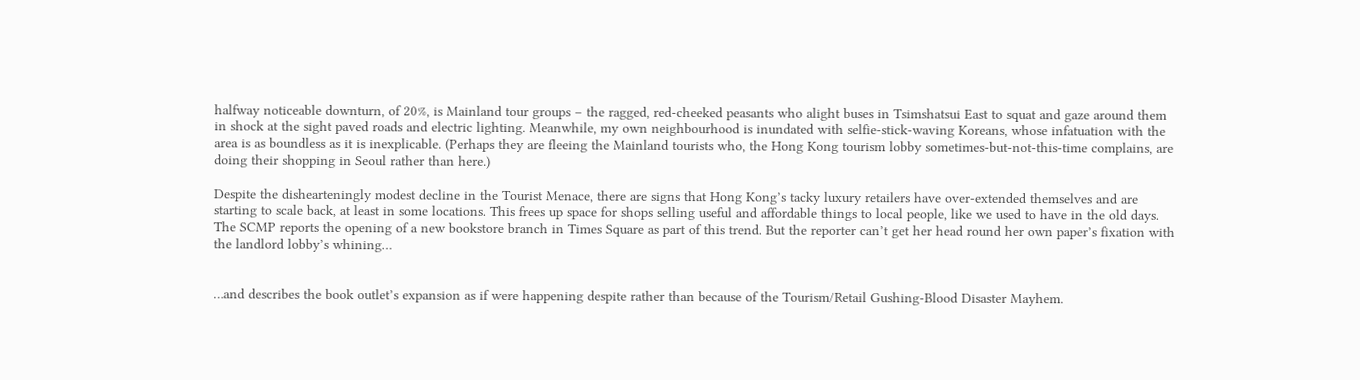halfway noticeable downturn, of 20%, is Mainland tour groups – the ragged, red-cheeked peasants who alight buses in Tsimshatsui East to squat and gaze around them in shock at the sight paved roads and electric lighting. Meanwhile, my own neighbourhood is inundated with selfie-stick-waving Koreans, whose infatuation with the area is as boundless as it is inexplicable. (Perhaps they are fleeing the Mainland tourists who, the Hong Kong tourism lobby sometimes-but-not-this-time complains, are doing their shopping in Seoul rather than here.)

Despite the dishearteningly modest decline in the Tourist Menace, there are signs that Hong Kong’s tacky luxury retailers have over-extended themselves and are starting to scale back, at least in some locations. This frees up space for shops selling useful and affordable things to local people, like we used to have in the old days. The SCMP reports the opening of a new bookstore branch in Times Square as part of this trend. But the reporter can’t get her head round her own paper’s fixation with the landlord lobby’s whining…


…and describes the book outlet’s expansion as if were happening despite rather than because of the Tourism/Retail Gushing-Blood Disaster Mayhem.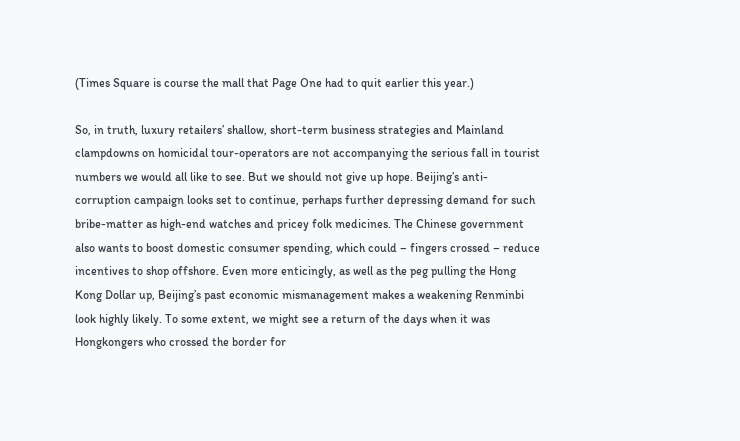(Times Square is course the mall that Page One had to quit earlier this year.)

So, in truth, luxury retailers’ shallow, short-term business strategies and Mainland clampdowns on homicidal tour-operators are not accompanying the serious fall in tourist numbers we would all like to see. But we should not give up hope. Beijing’s anti-corruption campaign looks set to continue, perhaps further depressing demand for such bribe-matter as high-end watches and pricey folk medicines. The Chinese government also wants to boost domestic consumer spending, which could – fingers crossed – reduce incentives to shop offshore. Even more enticingly, as well as the peg pulling the Hong Kong Dollar up, Beijing’s past economic mismanagement makes a weakening Renminbi look highly likely. To some extent, we might see a return of the days when it was Hongkongers who crossed the border for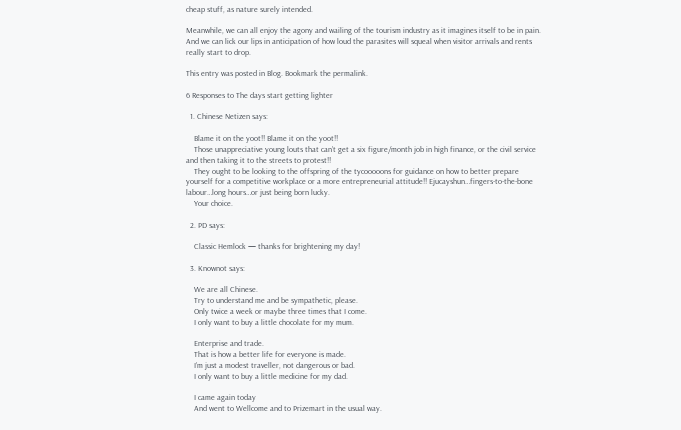cheap stuff, as nature surely intended.

Meanwhile, we can all enjoy the agony and wailing of the tourism industry as it imagines itself to be in pain. And we can lick our lips in anticipation of how loud the parasites will squeal when visitor arrivals and rents really start to drop.

This entry was posted in Blog. Bookmark the permalink.

6 Responses to The days start getting lighter

  1. Chinese Netizen says:

    Blame it on the yoot!! Blame it on the yoot!!
    Those unappreciative young louts that can’t get a six figure/month job in high finance, or the civil service and then taking it to the streets to protest!!
    They ought to be looking to the offspring of the tycooooons for guidance on how to better prepare yourself for a competitive workplace or a more entrepreneurial attitude!! Ejucayshun…fingers-to-the-bone labour…long hours…or just being born lucky.
    Your choice.

  2. PD says:

    Classic Hemlock — thanks for brightening my day!

  3. Knownot says:

    We are all Chinese.
    Try to understand me and be sympathetic, please.
    Only twice a week or maybe three times that I come.
    I only want to buy a little chocolate for my mum.

    Enterprise and trade.
    That is how a better life for everyone is made.
    I’m just a modest traveller, not dangerous or bad.
    I only want to buy a little medicine for my dad.

    I came again today
    And went to Wellcome and to Prizemart in the usual way.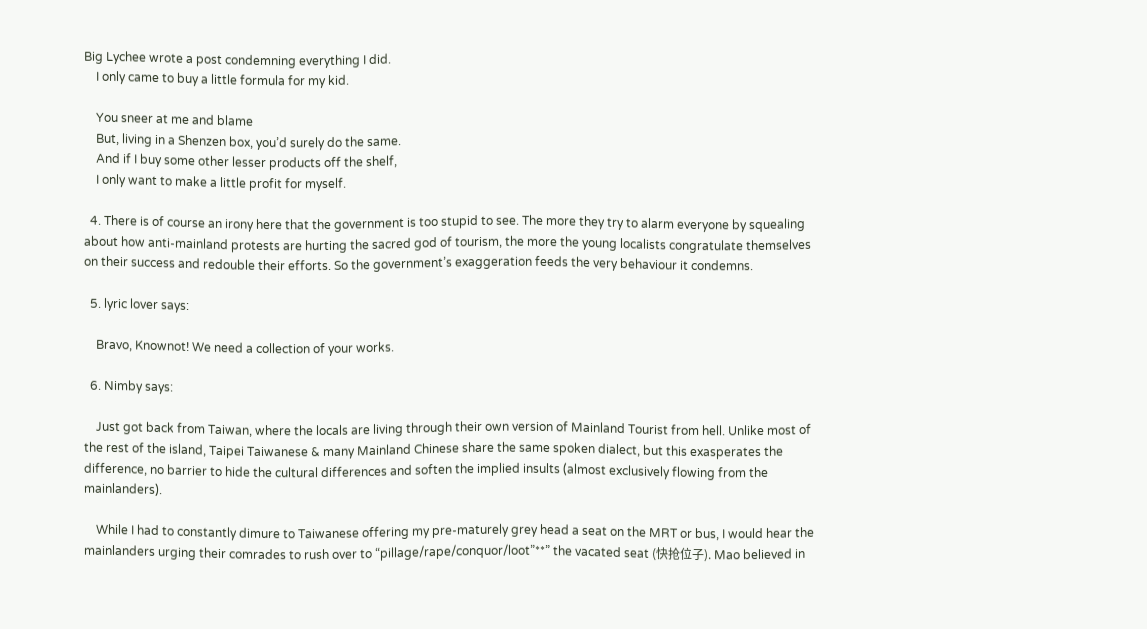Big Lychee wrote a post condemning everything I did.
    I only came to buy a little formula for my kid.

    You sneer at me and blame
    But, living in a Shenzen box, you’d surely do the same.
    And if I buy some other lesser products off the shelf,
    I only want to make a little profit for myself.

  4. There is of course an irony here that the government is too stupid to see. The more they try to alarm everyone by squealing about how anti-mainland protests are hurting the sacred god of tourism, the more the young localists congratulate themselves on their success and redouble their efforts. So the government’s exaggeration feeds the very behaviour it condemns.

  5. lyric lover says:

    Bravo, Knownot! We need a collection of your works.

  6. Nimby says:

    Just got back from Taiwan, where the locals are living through their own version of Mainland Tourist from hell. Unlike most of the rest of the island, Taipei Taiwanese & many Mainland Chinese share the same spoken dialect, but this exasperates the difference, no barrier to hide the cultural differences and soften the implied insults (almost exclusively flowing from the mainlanders).

    While I had to constantly dimure to Taiwanese offering my pre-maturely grey head a seat on the MRT or bus, I would hear the mainlanders urging their comrades to rush over to “pillage/rape/conquor/loot”**” the vacated seat (快抢位子). Mao believed in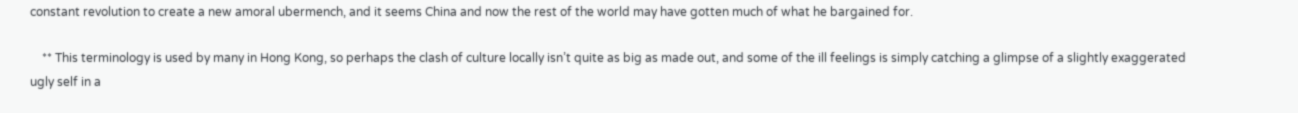constant revolution to create a new amoral ubermench, and it seems China and now the rest of the world may have gotten much of what he bargained for.

    ** This terminology is used by many in Hong Kong, so perhaps the clash of culture locally isn’t quite as big as made out, and some of the ill feelings is simply catching a glimpse of a slightly exaggerated ugly self in a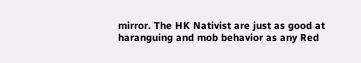mirror. The HK Nativist are just as good at haranguing and mob behavior as any Red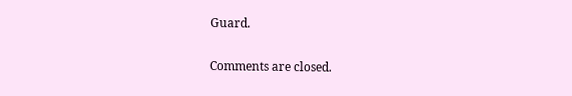Guard.

Comments are closed.